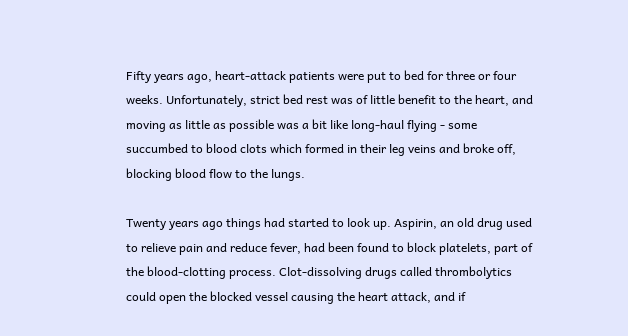Fifty years ago, heart-attack patients were put to bed for three or four weeks. Unfortunately, strict bed rest was of little benefit to the heart, and moving as little as possible was a bit like long-haul flying - some succumbed to blood clots which formed in their leg veins and broke off, blocking blood flow to the lungs.

Twenty years ago things had started to look up. Aspirin, an old drug used to relieve pain and reduce fever, had been found to block platelets, part of the blood-clotting process. Clot-dissolving drugs called thrombolytics could open the blocked vessel causing the heart attack, and if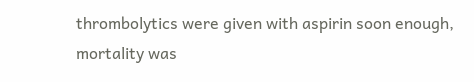thrombolytics were given with aspirin soon enough, mortality was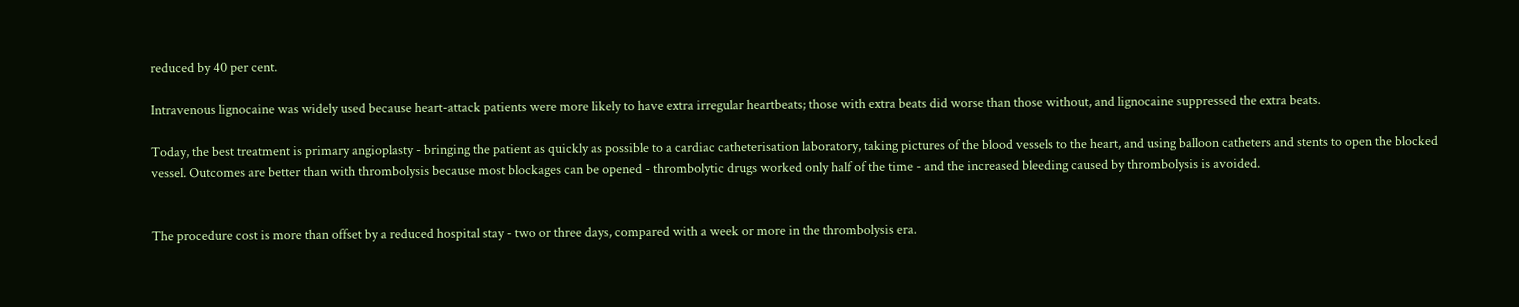reduced by 40 per cent.

Intravenous lignocaine was widely used because heart-attack patients were more likely to have extra irregular heartbeats; those with extra beats did worse than those without, and lignocaine suppressed the extra beats.

Today, the best treatment is primary angioplasty - bringing the patient as quickly as possible to a cardiac catheterisation laboratory, taking pictures of the blood vessels to the heart, and using balloon catheters and stents to open the blocked vessel. Outcomes are better than with thrombolysis because most blockages can be opened - thrombolytic drugs worked only half of the time - and the increased bleeding caused by thrombolysis is avoided.


The procedure cost is more than offset by a reduced hospital stay - two or three days, compared with a week or more in the thrombolysis era.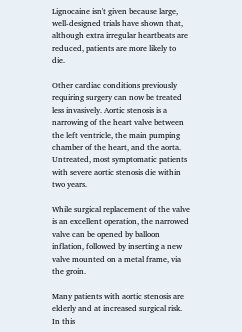Lignocaine isn't given because large, well-designed trials have shown that, although extra irregular heartbeats are reduced, patients are more likely to die.

Other cardiac conditions previously requiring surgery can now be treated less invasively. Aortic stenosis is a narrowing of the heart valve between the left ventricle, the main pumping chamber of the heart, and the aorta. Untreated, most symptomatic patients with severe aortic stenosis die within two years.

While surgical replacement of the valve is an excellent operation, the narrowed valve can be opened by balloon inflation, followed by inserting a new valve mounted on a metal frame, via the groin.

Many patients with aortic stenosis are elderly and at increased surgical risk. In this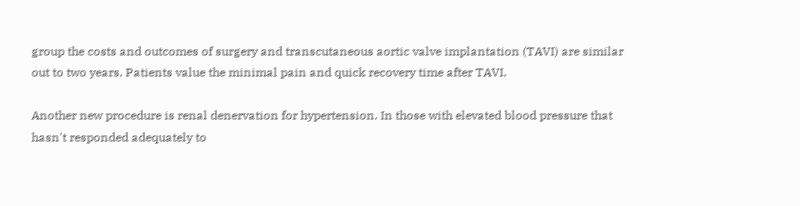group the costs and outcomes of surgery and transcutaneous aortic valve implantation (TAVI) are similar out to two years. Patients value the minimal pain and quick recovery time after TAVI.

Another new procedure is renal denervation for hypertension. In those with elevated blood pressure that hasn't responded adequately to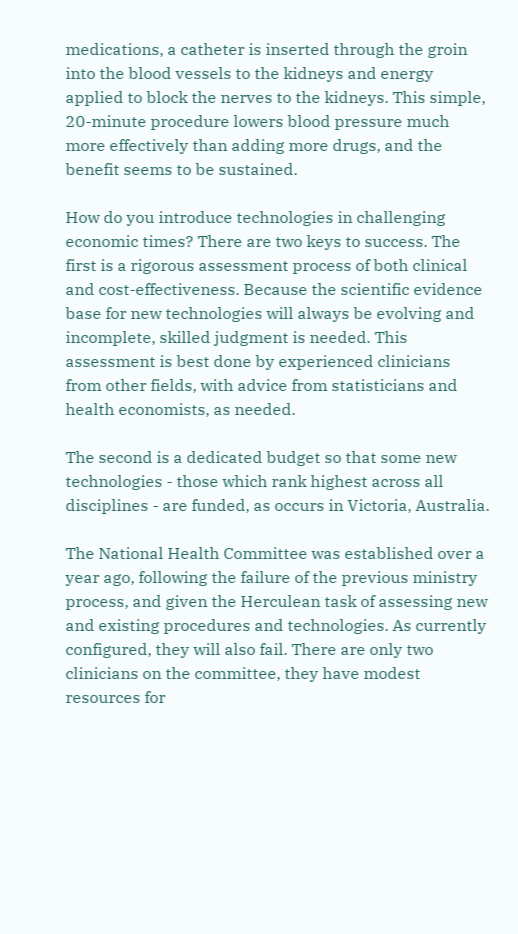medications, a catheter is inserted through the groin into the blood vessels to the kidneys and energy applied to block the nerves to the kidneys. This simple, 20-minute procedure lowers blood pressure much more effectively than adding more drugs, and the benefit seems to be sustained.

How do you introduce technologies in challenging economic times? There are two keys to success. The first is a rigorous assessment process of both clinical and cost-effectiveness. Because the scientific evidence base for new technologies will always be evolving and incomplete, skilled judgment is needed. This assessment is best done by experienced clinicians from other fields, with advice from statisticians and health economists, as needed.

The second is a dedicated budget so that some new technologies - those which rank highest across all disciplines - are funded, as occurs in Victoria, Australia.

The National Health Committee was established over a year ago, following the failure of the previous ministry process, and given the Herculean task of assessing new and existing procedures and technologies. As currently configured, they will also fail. There are only two clinicians on the committee, they have modest resources for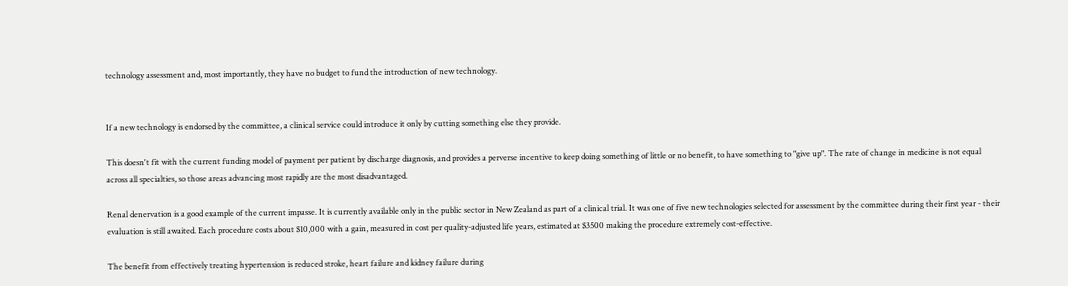technology assessment and, most importantly, they have no budget to fund the introduction of new technology.


If a new technology is endorsed by the committee, a clinical service could introduce it only by cutting something else they provide.

This doesn't fit with the current funding model of payment per patient by discharge diagnosis, and provides a perverse incentive to keep doing something of little or no benefit, to have something to "give up". The rate of change in medicine is not equal across all specialties, so those areas advancing most rapidly are the most disadvantaged.

Renal denervation is a good example of the current impasse. It is currently available only in the public sector in New Zealand as part of a clinical trial. It was one of five new technologies selected for assessment by the committee during their first year - their evaluation is still awaited. Each procedure costs about $10,000 with a gain, measured in cost per quality-adjusted life years, estimated at $3500 making the procedure extremely cost-effective.

The benefit from effectively treating hypertension is reduced stroke, heart failure and kidney failure during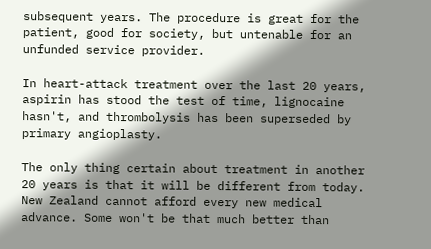subsequent years. The procedure is great for the patient, good for society, but untenable for an unfunded service provider.

In heart-attack treatment over the last 20 years, aspirin has stood the test of time, lignocaine hasn't, and thrombolysis has been superseded by primary angioplasty.

The only thing certain about treatment in another 20 years is that it will be different from today. New Zealand cannot afford every new medical advance. Some won't be that much better than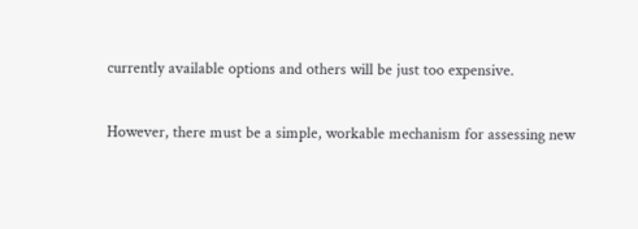currently available options and others will be just too expensive.

However, there must be a simple, workable mechanism for assessing new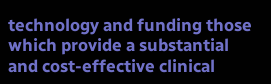technology and funding those which provide a substantial and cost-effective clinical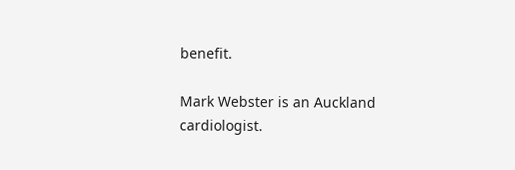benefit.

Mark Webster is an Auckland cardiologist.